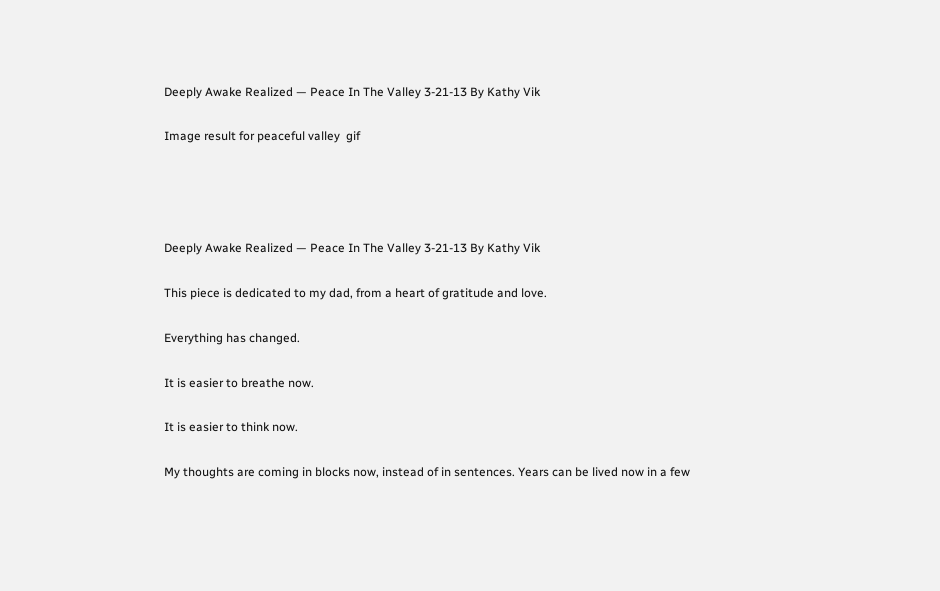Deeply Awake Realized — Peace In The Valley 3-21-13 By Kathy Vik

Image result for peaceful valley  gif




Deeply Awake Realized — Peace In The Valley 3-21-13 By Kathy Vik

This piece is dedicated to my dad, from a heart of gratitude and love.

Everything has changed.

It is easier to breathe now.

It is easier to think now.

My thoughts are coming in blocks now, instead of in sentences. Years can be lived now in a few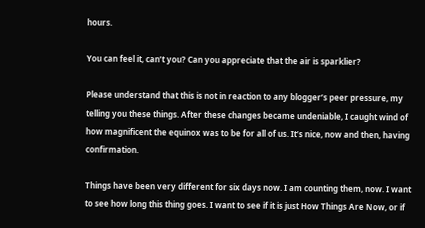hours.

You can feel it, can’t you? Can you appreciate that the air is sparklier?

Please understand that this is not in reaction to any blogger’s peer pressure, my telling you these things. After these changes became undeniable, I caught wind of how magnificent the equinox was to be for all of us. It’s nice, now and then, having confirmation.

Things have been very different for six days now. I am counting them, now. I want to see how long this thing goes. I want to see if it is just How Things Are Now, or if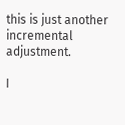this is just another incremental adjustment.

I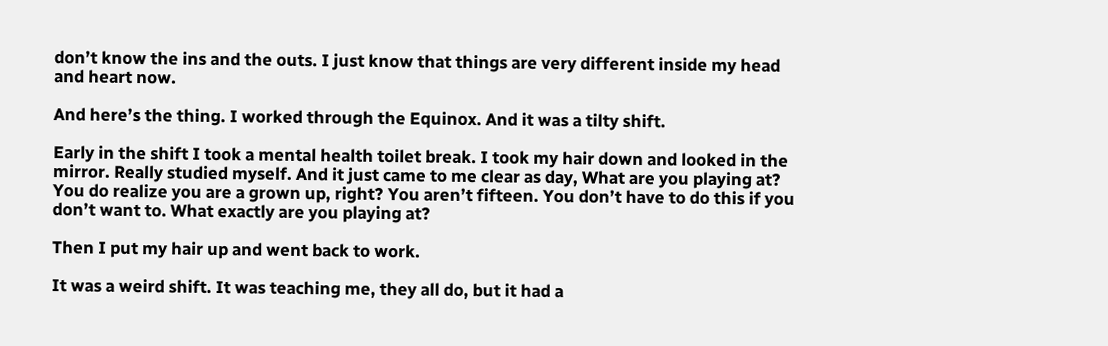don’t know the ins and the outs. I just know that things are very different inside my head and heart now.

And here’s the thing. I worked through the Equinox. And it was a tilty shift.

Early in the shift I took a mental health toilet break. I took my hair down and looked in the mirror. Really studied myself. And it just came to me clear as day, What are you playing at? You do realize you are a grown up, right? You aren’t fifteen. You don’t have to do this if you don’t want to. What exactly are you playing at?

Then I put my hair up and went back to work.

It was a weird shift. It was teaching me, they all do, but it had a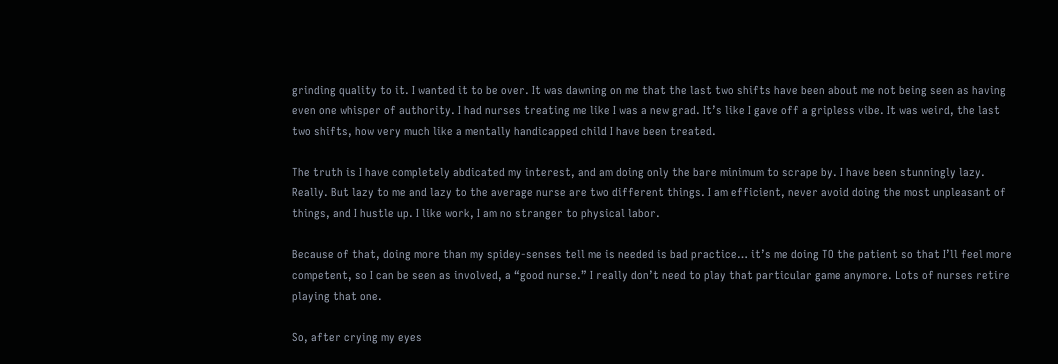grinding quality to it. I wanted it to be over. It was dawning on me that the last two shifts have been about me not being seen as having even one whisper of authority. I had nurses treating me like I was a new grad. It’s like I gave off a gripless vibe. It was weird, the last two shifts, how very much like a mentally handicapped child I have been treated.

The truth is I have completely abdicated my interest, and am doing only the bare minimum to scrape by. I have been stunningly lazy. Really. But lazy to me and lazy to the average nurse are two different things. I am efficient, never avoid doing the most unpleasant of things, and I hustle up. I like work, I am no stranger to physical labor.

Because of that, doing more than my spidey-senses tell me is needed is bad practice… it’s me doing TO the patient so that I’ll feel more competent, so I can be seen as involved, a “good nurse.” I really don’t need to play that particular game anymore. Lots of nurses retire playing that one.

So, after crying my eyes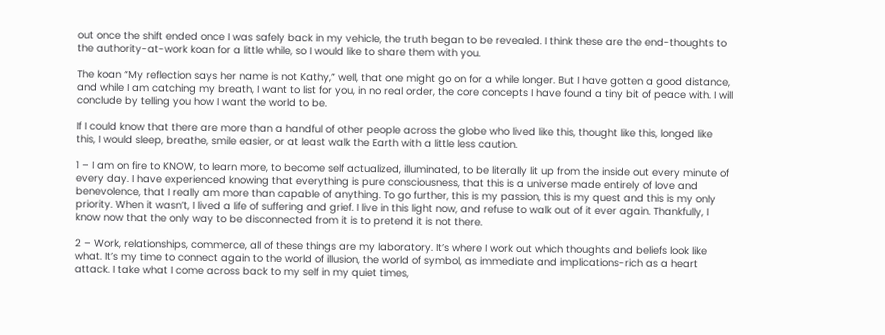out once the shift ended once I was safely back in my vehicle, the truth began to be revealed. I think these are the end-thoughts to the authority-at-work koan for a little while, so I would like to share them with you.

The koan “My reflection says her name is not Kathy,” well, that one might go on for a while longer. But I have gotten a good distance, and while I am catching my breath, I want to list for you, in no real order, the core concepts I have found a tiny bit of peace with. I will conclude by telling you how I want the world to be.

If I could know that there are more than a handful of other people across the globe who lived like this, thought like this, longed like this, I would sleep, breathe, smile easier, or at least walk the Earth with a little less caution.

1 – I am on fire to KNOW, to learn more, to become self actualized, illuminated, to be literally lit up from the inside out every minute of every day. I have experienced knowing that everything is pure consciousness, that this is a universe made entirely of love and benevolence, that I really am more than capable of anything. To go further, this is my passion, this is my quest and this is my only priority. When it wasn’t, I lived a life of suffering and grief. I live in this light now, and refuse to walk out of it ever again. Thankfully, I know now that the only way to be disconnected from it is to pretend it is not there.

2 – Work, relationships, commerce, all of these things are my laboratory. It’s where I work out which thoughts and beliefs look like what. It’s my time to connect again to the world of illusion, the world of symbol, as immediate and implications-rich as a heart attack. I take what I come across back to my self in my quiet times,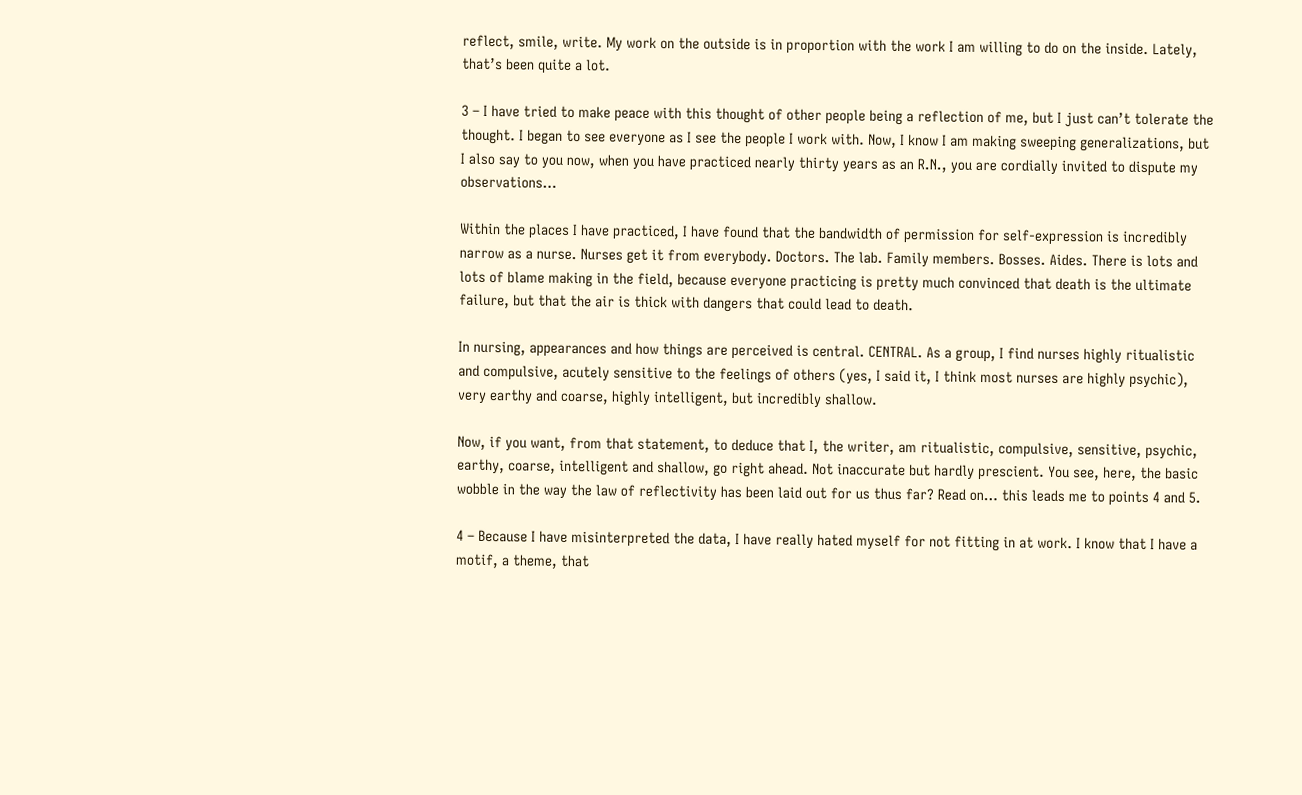reflect, smile, write. My work on the outside is in proportion with the work I am willing to do on the inside. Lately, that’s been quite a lot.

3 – I have tried to make peace with this thought of other people being a reflection of me, but I just can’t tolerate the thought. I began to see everyone as I see the people I work with. Now, I know I am making sweeping generalizations, but I also say to you now, when you have practiced nearly thirty years as an R.N., you are cordially invited to dispute my observations…

Within the places I have practiced, I have found that the bandwidth of permission for self-expression is incredibly narrow as a nurse. Nurses get it from everybody. Doctors. The lab. Family members. Bosses. Aides. There is lots and lots of blame making in the field, because everyone practicing is pretty much convinced that death is the ultimate failure, but that the air is thick with dangers that could lead to death.

In nursing, appearances and how things are perceived is central. CENTRAL. As a group, I find nurses highly ritualistic and compulsive, acutely sensitive to the feelings of others (yes, I said it, I think most nurses are highly psychic), very earthy and coarse, highly intelligent, but incredibly shallow.

Now, if you want, from that statement, to deduce that I, the writer, am ritualistic, compulsive, sensitive, psychic, earthy, coarse, intelligent and shallow, go right ahead. Not inaccurate but hardly prescient. You see, here, the basic wobble in the way the law of reflectivity has been laid out for us thus far? Read on… this leads me to points 4 and 5.

4 – Because I have misinterpreted the data, I have really hated myself for not fitting in at work. I know that I have a motif, a theme, that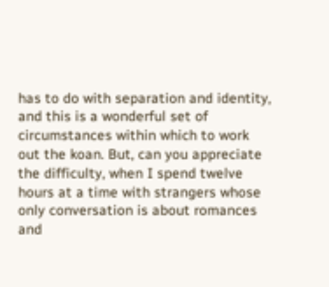has to do with separation and identity, and this is a wonderful set of circumstances within which to work out the koan. But, can you appreciate the difficulty, when I spend twelve hours at a time with strangers whose only conversation is about romances and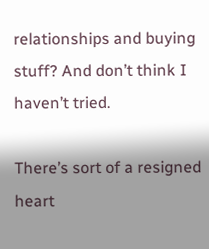relationships and buying stuff? And don’t think I haven’t tried.

There’s sort of a resigned heart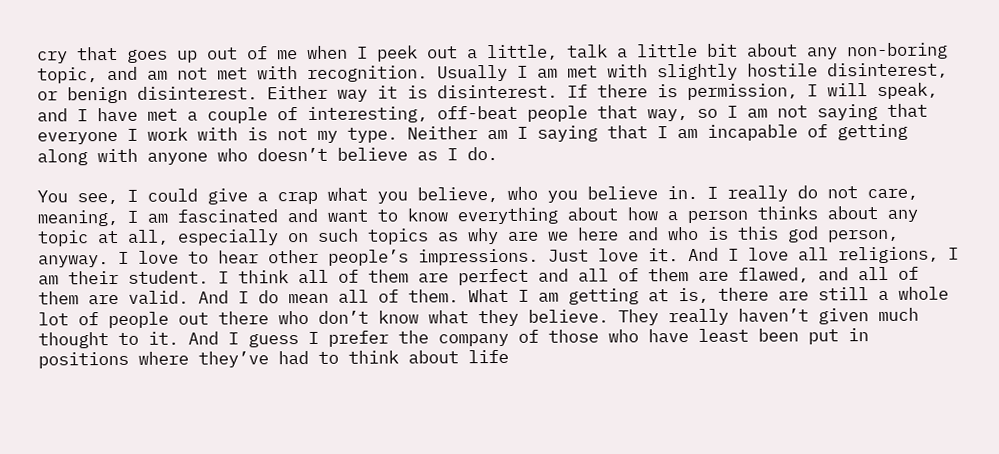cry that goes up out of me when I peek out a little, talk a little bit about any non-boring topic, and am not met with recognition. Usually I am met with slightly hostile disinterest, or benign disinterest. Either way it is disinterest. If there is permission, I will speak, and I have met a couple of interesting, off-beat people that way, so I am not saying that everyone I work with is not my type. Neither am I saying that I am incapable of getting along with anyone who doesn’t believe as I do.

You see, I could give a crap what you believe, who you believe in. I really do not care, meaning, I am fascinated and want to know everything about how a person thinks about any topic at all, especially on such topics as why are we here and who is this god person, anyway. I love to hear other people’s impressions. Just love it. And I love all religions, I am their student. I think all of them are perfect and all of them are flawed, and all of them are valid. And I do mean all of them. What I am getting at is, there are still a whole lot of people out there who don’t know what they believe. They really haven’t given much thought to it. And I guess I prefer the company of those who have least been put in positions where they’ve had to think about life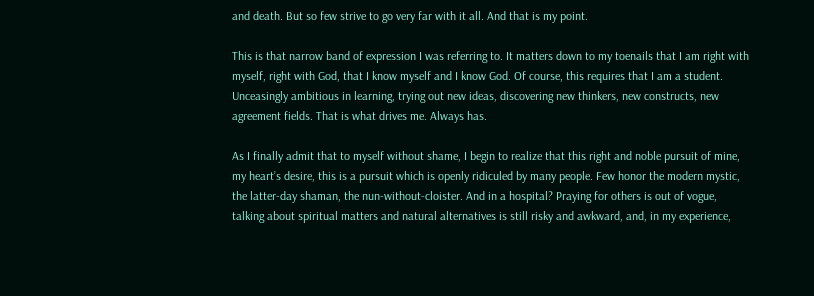and death. But so few strive to go very far with it all. And that is my point.

This is that narrow band of expression I was referring to. It matters down to my toenails that I am right with myself, right with God, that I know myself and I know God. Of course, this requires that I am a student. Unceasingly ambitious in learning, trying out new ideas, discovering new thinkers, new constructs, new agreement fields. That is what drives me. Always has.

As I finally admit that to myself without shame, I begin to realize that this right and noble pursuit of mine, my heart’s desire, this is a pursuit which is openly ridiculed by many people. Few honor the modern mystic, the latter-day shaman, the nun-without-cloister. And in a hospital? Praying for others is out of vogue, talking about spiritual matters and natural alternatives is still risky and awkward, and, in my experience,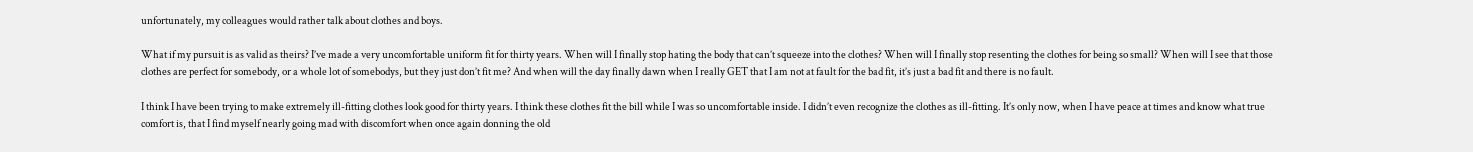unfortunately, my colleagues would rather talk about clothes and boys.

What if my pursuit is as valid as theirs? I’ve made a very uncomfortable uniform fit for thirty years. When will I finally stop hating the body that can’t squeeze into the clothes? When will I finally stop resenting the clothes for being so small? When will I see that those clothes are perfect for somebody, or a whole lot of somebodys, but they just don’t fit me? And when will the day finally dawn when I really GET that I am not at fault for the bad fit, it’s just a bad fit and there is no fault.

I think I have been trying to make extremely ill-fitting clothes look good for thirty years. I think these clothes fit the bill while I was so uncomfortable inside. I didn’t even recognize the clothes as ill-fitting. It’s only now, when I have peace at times and know what true comfort is, that I find myself nearly going mad with discomfort when once again donning the old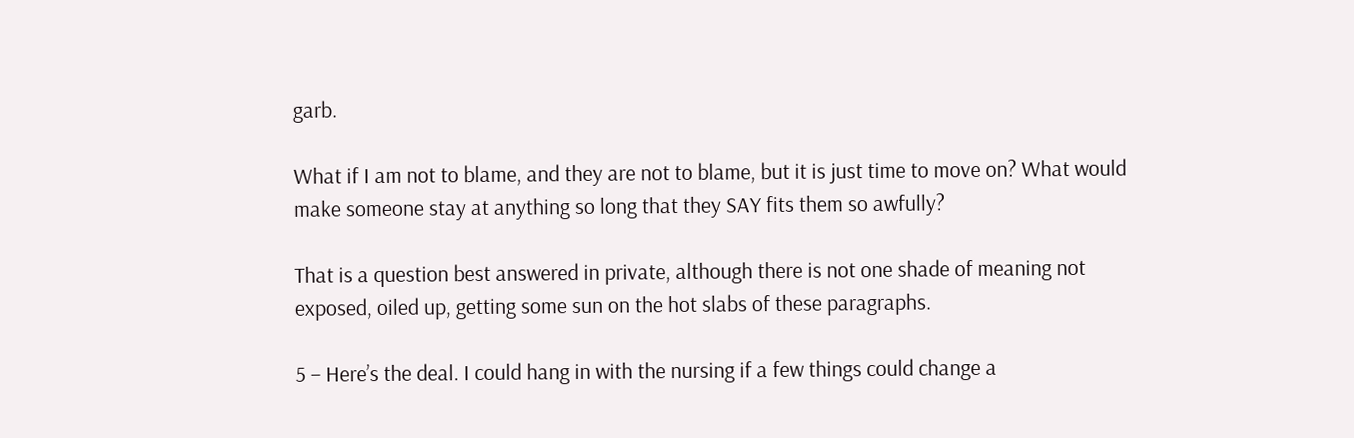garb.

What if I am not to blame, and they are not to blame, but it is just time to move on? What would make someone stay at anything so long that they SAY fits them so awfully?

That is a question best answered in private, although there is not one shade of meaning not exposed, oiled up, getting some sun on the hot slabs of these paragraphs.

5 – Here’s the deal. I could hang in with the nursing if a few things could change a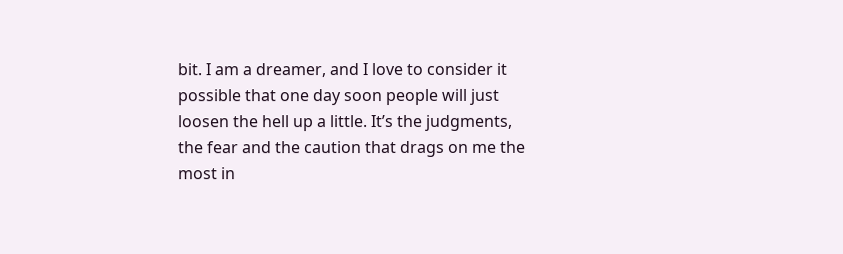bit. I am a dreamer, and I love to consider it possible that one day soon people will just loosen the hell up a little. It’s the judgments, the fear and the caution that drags on me the most in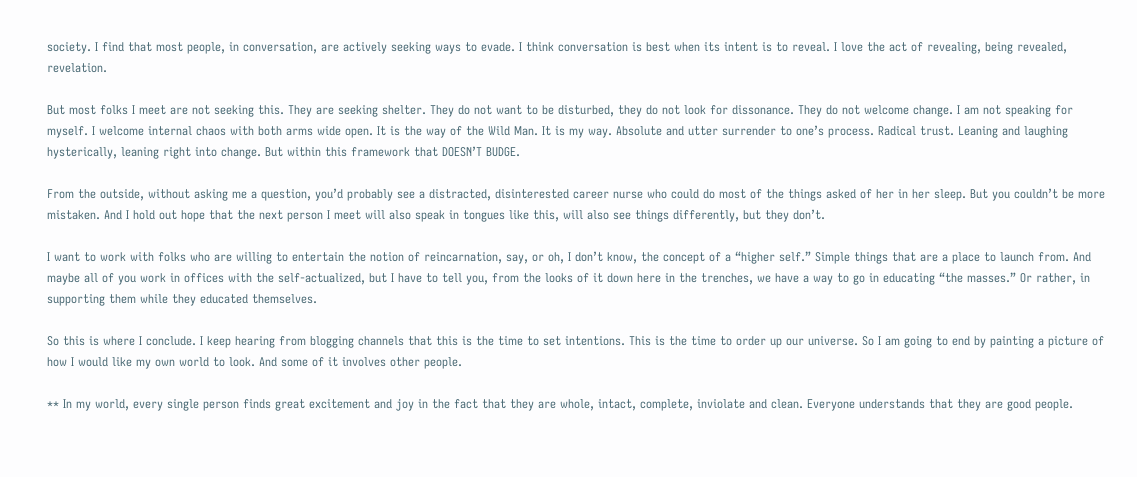society. I find that most people, in conversation, are actively seeking ways to evade. I think conversation is best when its intent is to reveal. I love the act of revealing, being revealed, revelation.

But most folks I meet are not seeking this. They are seeking shelter. They do not want to be disturbed, they do not look for dissonance. They do not welcome change. I am not speaking for myself. I welcome internal chaos with both arms wide open. It is the way of the Wild Man. It is my way. Absolute and utter surrender to one’s process. Radical trust. Leaning and laughing hysterically, leaning right into change. But within this framework that DOESN’T BUDGE.

From the outside, without asking me a question, you’d probably see a distracted, disinterested career nurse who could do most of the things asked of her in her sleep. But you couldn’t be more mistaken. And I hold out hope that the next person I meet will also speak in tongues like this, will also see things differently, but they don’t.

I want to work with folks who are willing to entertain the notion of reincarnation, say, or oh, I don’t know, the concept of a “higher self.” Simple things that are a place to launch from. And maybe all of you work in offices with the self-actualized, but I have to tell you, from the looks of it down here in the trenches, we have a way to go in educating “the masses.” Or rather, in supporting them while they educated themselves.

So this is where I conclude. I keep hearing from blogging channels that this is the time to set intentions. This is the time to order up our universe. So I am going to end by painting a picture of how I would like my own world to look. And some of it involves other people.

** In my world, every single person finds great excitement and joy in the fact that they are whole, intact, complete, inviolate and clean. Everyone understands that they are good people.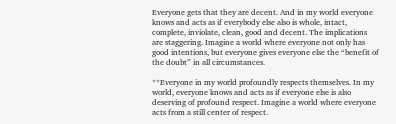Everyone gets that they are decent. And in my world everyone knows and acts as if everybody else also is whole, intact, complete, inviolate, clean, good and decent. The implications are staggering. Imagine a world where everyone not only has good intentions, but everyone gives everyone else the “benefit of the doubt” in all circumstances.

**Everyone in my world profoundly respects themselves. In my world, everyone knows and acts as if everyone else is also deserving of profound respect. Imagine a world where everyone acts from a still center of respect.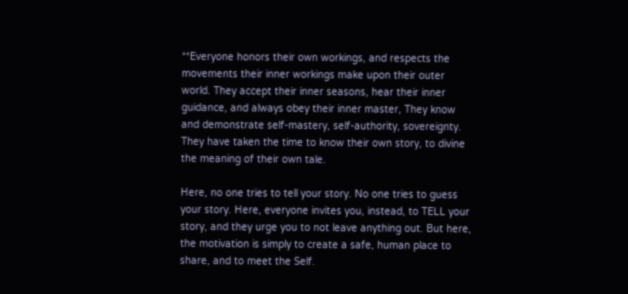**Everyone honors their own workings, and respects the movements their inner workings make upon their outer world. They accept their inner seasons, hear their inner guidance, and always obey their inner master, They know and demonstrate self-mastery, self-authority, sovereignty. They have taken the time to know their own story, to divine the meaning of their own tale.

Here, no one tries to tell your story. No one tries to guess your story. Here, everyone invites you, instead, to TELL your story, and they urge you to not leave anything out. But here, the motivation is simply to create a safe, human place to share, and to meet the Self.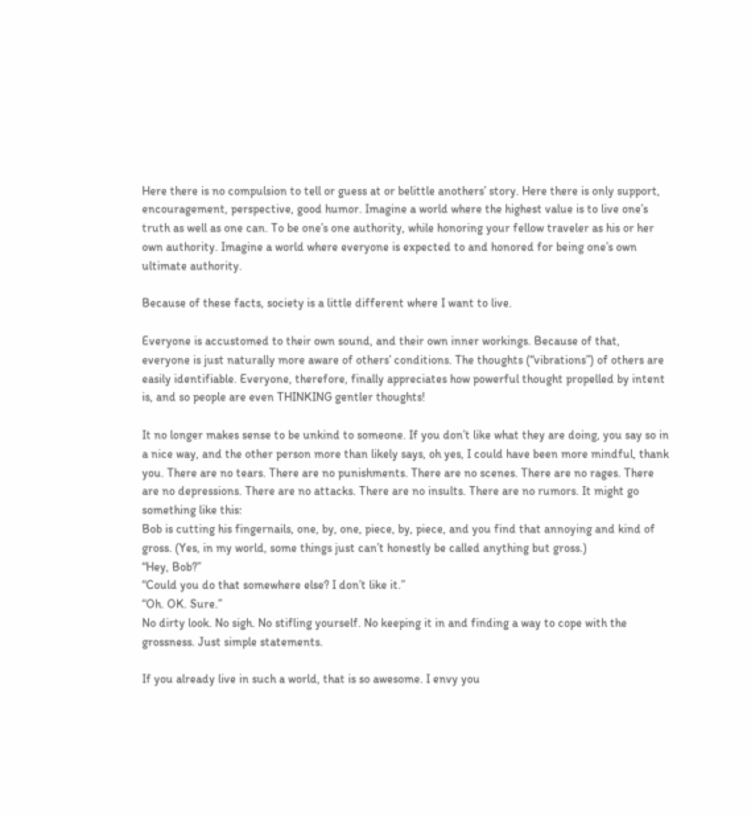Here there is no compulsion to tell or guess at or belittle anothers’ story. Here there is only support, encouragement, perspective, good humor. Imagine a world where the highest value is to live one’s truth as well as one can. To be one’s one authority, while honoring your fellow traveler as his or her own authority. Imagine a world where everyone is expected to and honored for being one’s own ultimate authority.

Because of these facts, society is a little different where I want to live.

Everyone is accustomed to their own sound, and their own inner workings. Because of that, everyone is just naturally more aware of others’ conditions. The thoughts (“vibrations”) of others are easily identifiable. Everyone, therefore, finally appreciates how powerful thought propelled by intent is, and so people are even THINKING gentler thoughts!

It no longer makes sense to be unkind to someone. If you don’t like what they are doing, you say so in a nice way, and the other person more than likely says, oh yes, I could have been more mindful, thank you. There are no tears. There are no punishments. There are no scenes. There are no rages. There are no depressions. There are no attacks. There are no insults. There are no rumors. It might go something like this:
Bob is cutting his fingernails, one, by, one, piece, by, piece, and you find that annoying and kind of gross. (Yes, in my world, some things just can’t honestly be called anything but gross.)
“Hey, Bob?”
“Could you do that somewhere else? I don’t like it.”
“Oh. OK. Sure.”
No dirty look. No sigh. No stifling yourself. No keeping it in and finding a way to cope with the grossness. Just simple statements.

If you already live in such a world, that is so awesome. I envy you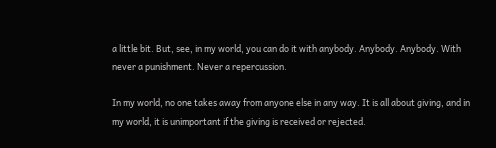a little bit. But, see, in my world, you can do it with anybody. Anybody. Anybody. With never a punishment. Never a repercussion.

In my world, no one takes away from anyone else in any way. It is all about giving, and in my world, it is unimportant if the giving is received or rejected.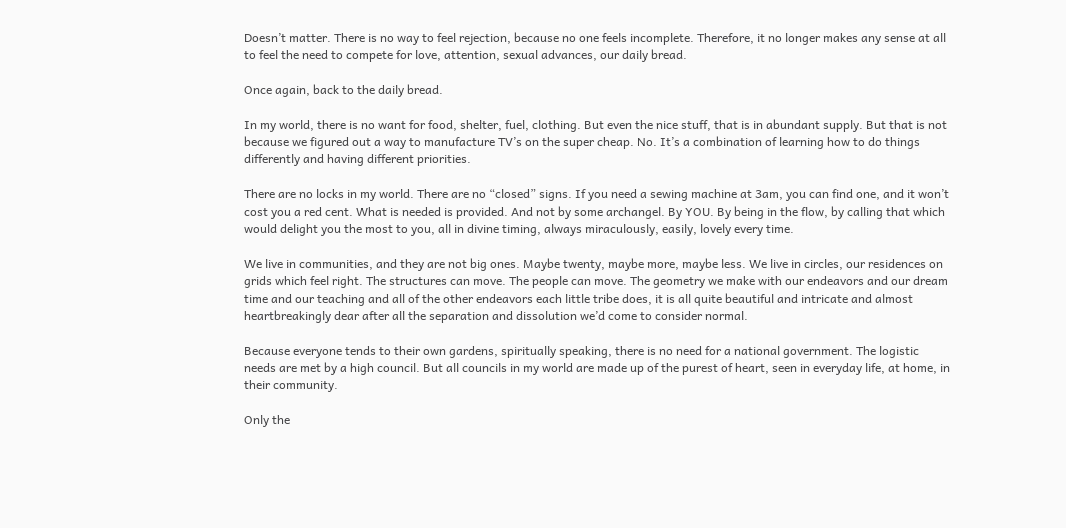Doesn’t matter. There is no way to feel rejection, because no one feels incomplete. Therefore, it no longer makes any sense at all to feel the need to compete for love, attention, sexual advances, our daily bread.

Once again, back to the daily bread.

In my world, there is no want for food, shelter, fuel, clothing. But even the nice stuff, that is in abundant supply. But that is not because we figured out a way to manufacture TV’s on the super cheap. No. It’s a combination of learning how to do things differently and having different priorities.

There are no locks in my world. There are no “closed” signs. If you need a sewing machine at 3am, you can find one, and it won’t cost you a red cent. What is needed is provided. And not by some archangel. By YOU. By being in the flow, by calling that which would delight you the most to you, all in divine timing, always miraculously, easily, lovely every time.

We live in communities, and they are not big ones. Maybe twenty, maybe more, maybe less. We live in circles, our residences on grids which feel right. The structures can move. The people can move. The geometry we make with our endeavors and our dream time and our teaching and all of the other endeavors each little tribe does, it is all quite beautiful and intricate and almost heartbreakingly dear after all the separation and dissolution we’d come to consider normal.

Because everyone tends to their own gardens, spiritually speaking, there is no need for a national government. The logistic needs are met by a high council. But all councils in my world are made up of the purest of heart, seen in everyday life, at home, in their community.

Only the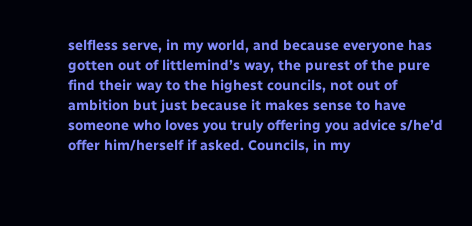selfless serve, in my world, and because everyone has gotten out of littlemind’s way, the purest of the pure find their way to the highest councils, not out of ambition but just because it makes sense to have someone who loves you truly offering you advice s/he’d offer him/herself if asked. Councils, in my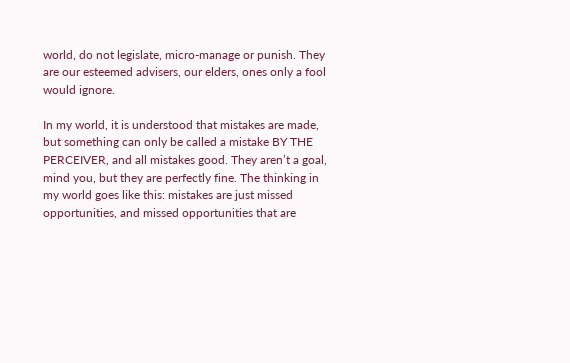world, do not legislate, micro-manage or punish. They are our esteemed advisers, our elders, ones only a fool would ignore.

In my world, it is understood that mistakes are made, but something can only be called a mistake BY THE PERCEIVER, and all mistakes good. They aren’t a goal, mind you, but they are perfectly fine. The thinking in my world goes like this: mistakes are just missed opportunities, and missed opportunities that are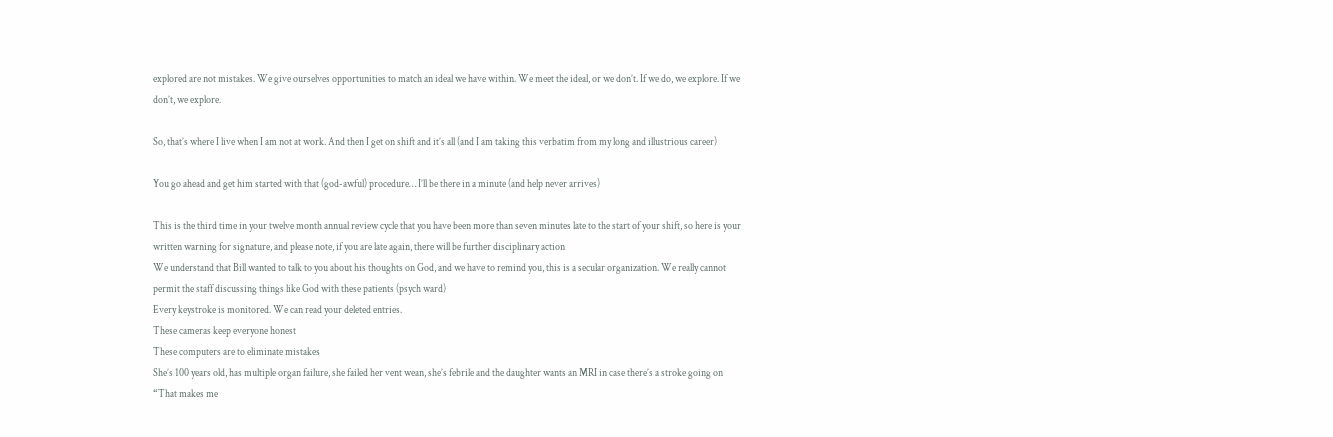explored are not mistakes. We give ourselves opportunities to match an ideal we have within. We meet the ideal, or we don’t. If we do, we explore. If we don’t, we explore.

So, that’s where I live when I am not at work. And then I get on shift and it’s all (and I am taking this verbatim from my long and illustrious career)

You go ahead and get him started with that (god-awful) procedure… I’ll be there in a minute (and help never arrives)

This is the third time in your twelve month annual review cycle that you have been more than seven minutes late to the start of your shift, so here is your written warning for signature, and please note, if you are late again, there will be further disciplinary action
We understand that Bill wanted to talk to you about his thoughts on God, and we have to remind you, this is a secular organization. We really cannot permit the staff discussing things like God with these patients (psych ward)
Every keystroke is monitored. We can read your deleted entries.
These cameras keep everyone honest
These computers are to eliminate mistakes
She’s 100 years old, has multiple organ failure, she failed her vent wean, she’s febrile and the daughter wants an MRI in case there’s a stroke going on
“That makes me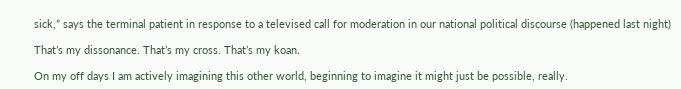sick,” says the terminal patient in response to a televised call for moderation in our national political discourse (happened last night)

That’s my dissonance. That’s my cross. That’s my koan.

On my off days I am actively imagining this other world, beginning to imagine it might just be possible, really.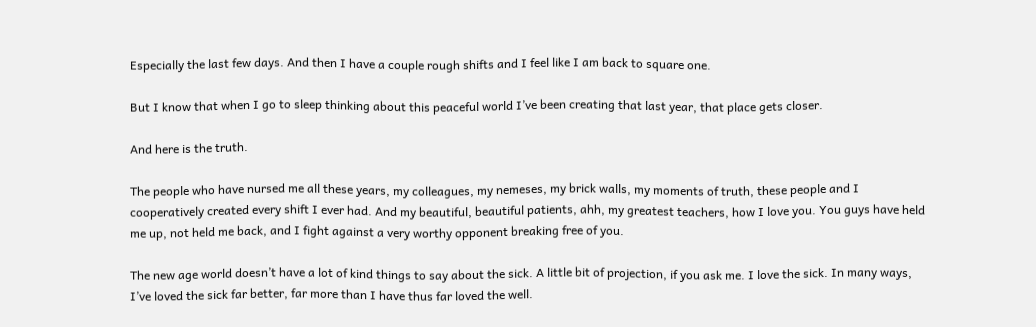Especially the last few days. And then I have a couple rough shifts and I feel like I am back to square one.

But I know that when I go to sleep thinking about this peaceful world I’ve been creating that last year, that place gets closer.

And here is the truth.

The people who have nursed me all these years, my colleagues, my nemeses, my brick walls, my moments of truth, these people and I cooperatively created every shift I ever had. And my beautiful, beautiful patients, ahh, my greatest teachers, how I love you. You guys have held me up, not held me back, and I fight against a very worthy opponent breaking free of you.

The new age world doesn’t have a lot of kind things to say about the sick. A little bit of projection, if you ask me. I love the sick. In many ways, I’ve loved the sick far better, far more than I have thus far loved the well.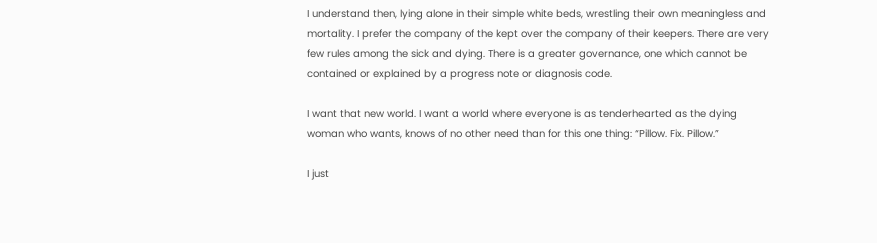I understand then, lying alone in their simple white beds, wrestling their own meaningless and mortality. I prefer the company of the kept over the company of their keepers. There are very few rules among the sick and dying. There is a greater governance, one which cannot be contained or explained by a progress note or diagnosis code.

I want that new world. I want a world where everyone is as tenderhearted as the dying woman who wants, knows of no other need than for this one thing: “Pillow. Fix. Pillow.”

I just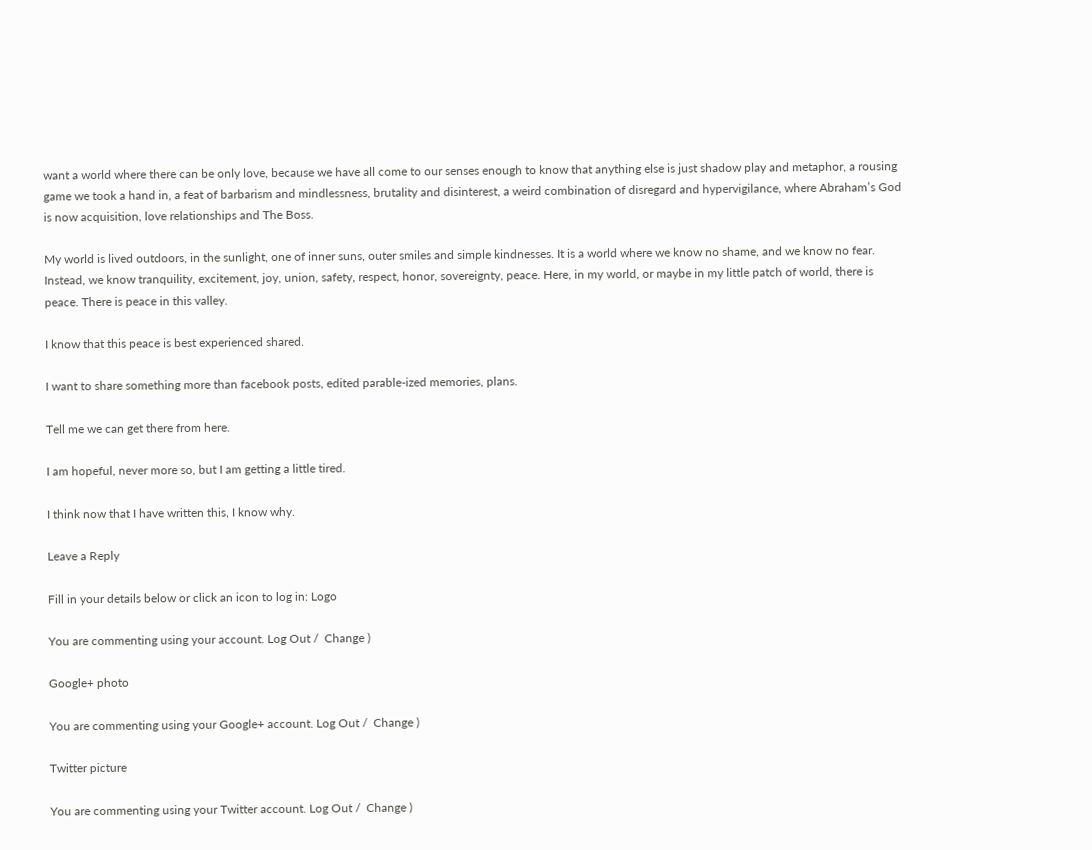want a world where there can be only love, because we have all come to our senses enough to know that anything else is just shadow play and metaphor, a rousing game we took a hand in, a feat of barbarism and mindlessness, brutality and disinterest, a weird combination of disregard and hypervigilance, where Abraham’s God is now acquisition, love relationships and The Boss.

My world is lived outdoors, in the sunlight, one of inner suns, outer smiles and simple kindnesses. It is a world where we know no shame, and we know no fear. Instead, we know tranquility, excitement, joy, union, safety, respect, honor, sovereignty, peace. Here, in my world, or maybe in my little patch of world, there is peace. There is peace in this valley.

I know that this peace is best experienced shared.

I want to share something more than facebook posts, edited parable-ized memories, plans.

Tell me we can get there from here.

I am hopeful, never more so, but I am getting a little tired.

I think now that I have written this, I know why.

Leave a Reply

Fill in your details below or click an icon to log in: Logo

You are commenting using your account. Log Out /  Change )

Google+ photo

You are commenting using your Google+ account. Log Out /  Change )

Twitter picture

You are commenting using your Twitter account. Log Out /  Change )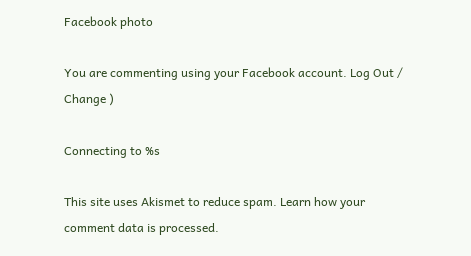Facebook photo

You are commenting using your Facebook account. Log Out /  Change )

Connecting to %s

This site uses Akismet to reduce spam. Learn how your comment data is processed.